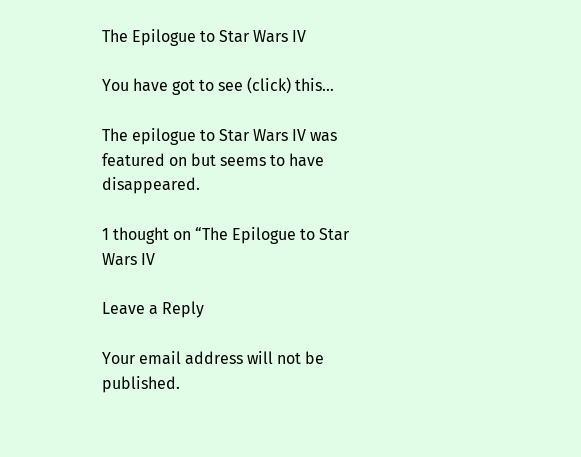The Epilogue to Star Wars IV

You have got to see (click) this…

The epilogue to Star Wars IV was featured on but seems to have disappeared.

1 thought on “The Epilogue to Star Wars IV

Leave a Reply

Your email address will not be published.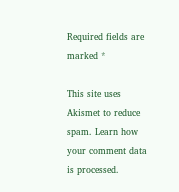Required fields are marked *

This site uses Akismet to reduce spam. Learn how your comment data is processed.